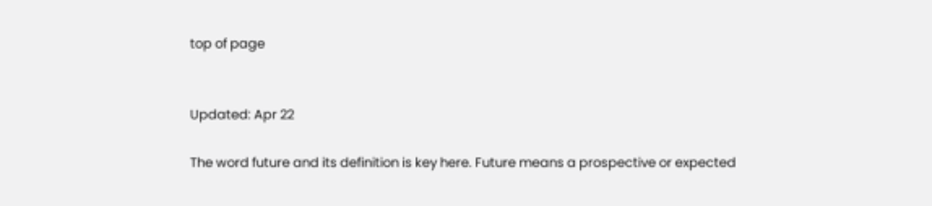top of page


Updated: Apr 22

The word future and its definition is key here. Future means a prospective or expected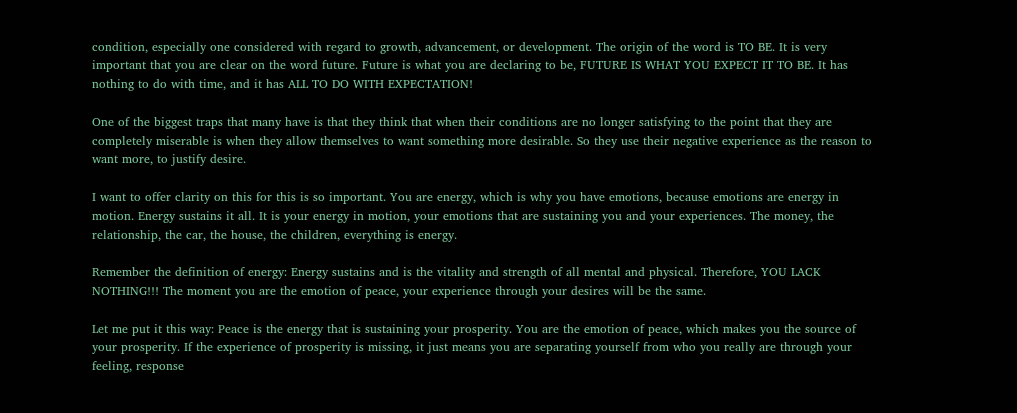condition, especially one considered with regard to growth, advancement, or development. The origin of the word is TO BE. It is very important that you are clear on the word future. Future is what you are declaring to be, FUTURE IS WHAT YOU EXPECT IT TO BE. It has nothing to do with time, and it has ALL TO DO WITH EXPECTATION!

One of the biggest traps that many have is that they think that when their conditions are no longer satisfying to the point that they are completely miserable is when they allow themselves to want something more desirable. So they use their negative experience as the reason to want more, to justify desire.

I want to offer clarity on this for this is so important. You are energy, which is why you have emotions, because emotions are energy in motion. Energy sustains it all. It is your energy in motion, your emotions that are sustaining you and your experiences. The money, the relationship, the car, the house, the children, everything is energy.

Remember the definition of energy: Energy sustains and is the vitality and strength of all mental and physical. Therefore, YOU LACK NOTHING!!! The moment you are the emotion of peace, your experience through your desires will be the same.

Let me put it this way: Peace is the energy that is sustaining your prosperity. You are the emotion of peace, which makes you the source of your prosperity. If the experience of prosperity is missing, it just means you are separating yourself from who you really are through your feeling, response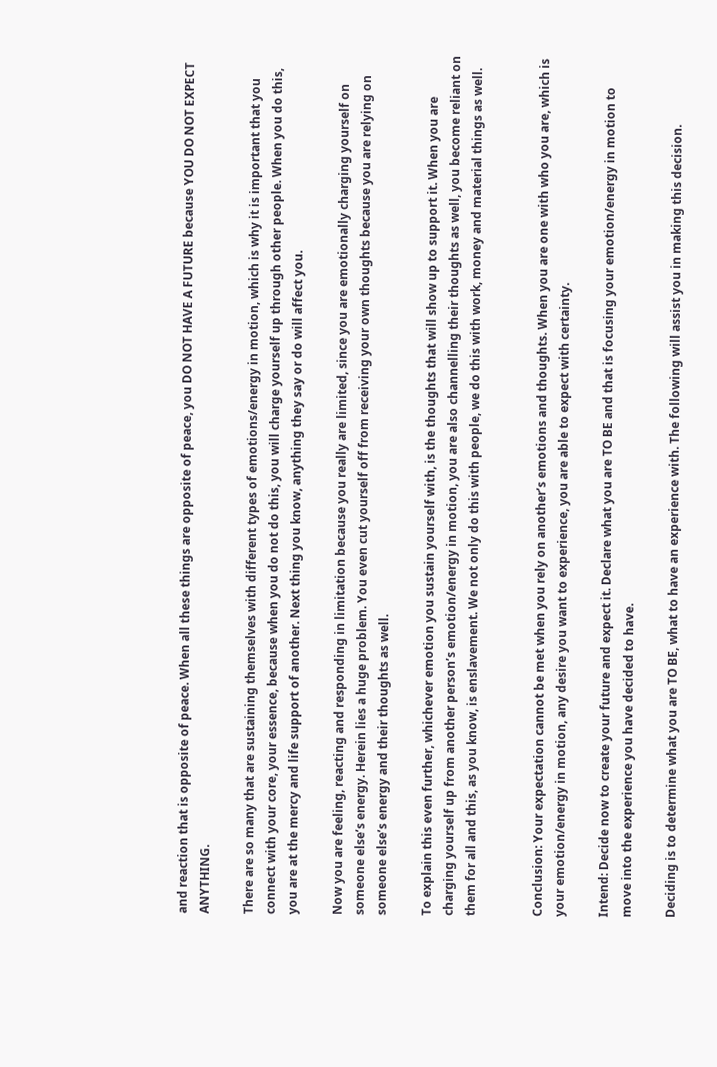and reaction that is opposite of peace. When all these things are opposite of peace, you DO NOT HAVE A FUTURE because YOU DO NOT EXPECT ANYTHING.

There are so many that are sustaining themselves with different types of emotions/energy in motion, which is why it is important that you connect with your core, your essence, because when you do not do this, you will charge yourself up through other people. When you do this, you are at the mercy and life support of another. Next thing you know, anything they say or do will affect you.

Now you are feeling, reacting and responding in limitation because you really are limited, since you are emotionally charging yourself on someone else’s energy. Herein lies a huge problem. You even cut yourself off from receiving your own thoughts because you are relying on someone else’s energy and their thoughts as well.

To explain this even further, whichever emotion you sustain yourself with, is the thoughts that will show up to support it. When you are charging yourself up from another person’s emotion/energy in motion, you are also channelling their thoughts as well, you become reliant on them for all and this, as you know, is enslavement. We not only do this with people, we do this with work, money and material things as well.


Conclusion: Your expectation cannot be met when you rely on another’s emotions and thoughts. When you are one with who you are, which is your emotion/energy in motion, any desire you want to experience, you are able to expect with certainty.

Intend: Decide now to create your future and expect it. Declare what you are TO BE and that is focusing your emotion/energy in motion to move into the experience you have decided to have.

Deciding is to determine what you are TO BE, what to have an experience with. The following will assist you in making this decision.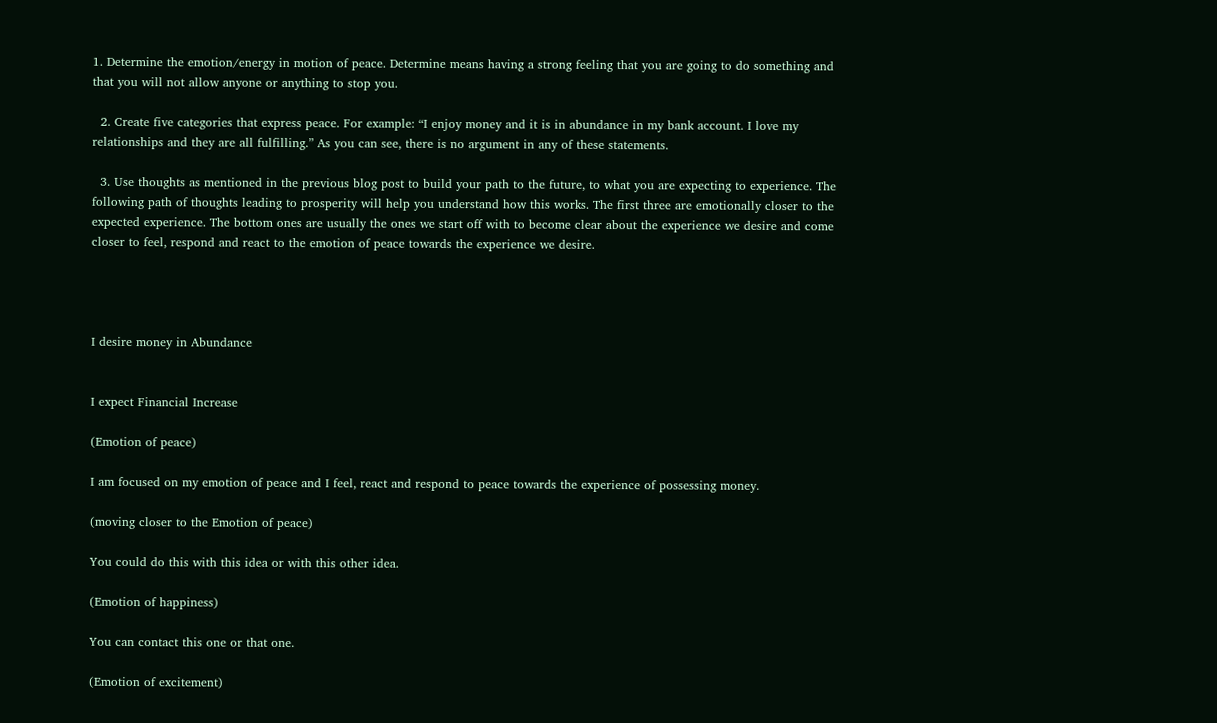1. Determine the emotion/energy in motion of peace. Determine means having a strong feeling that you are going to do something and that you will not allow anyone or anything to stop you.

  2. Create five categories that express peace. For example: “I enjoy money and it is in abundance in my bank account. I love my relationships and they are all fulfilling.” As you can see, there is no argument in any of these statements.

  3. Use thoughts as mentioned in the previous blog post to build your path to the future, to what you are expecting to experience. The following path of thoughts leading to prosperity will help you understand how this works. The first three are emotionally closer to the expected experience. The bottom ones are usually the ones we start off with to become clear about the experience we desire and come closer to feel, respond and react to the emotion of peace towards the experience we desire.




I desire money in Abundance


I expect Financial Increase

(Emotion of peace)

I am focused on my emotion of peace and I feel, react and respond to peace towards the experience of possessing money.

(moving closer to the Emotion of peace)

You could do this with this idea or with this other idea.

(Emotion of happiness)

You can contact this one or that one.

(Emotion of excitement)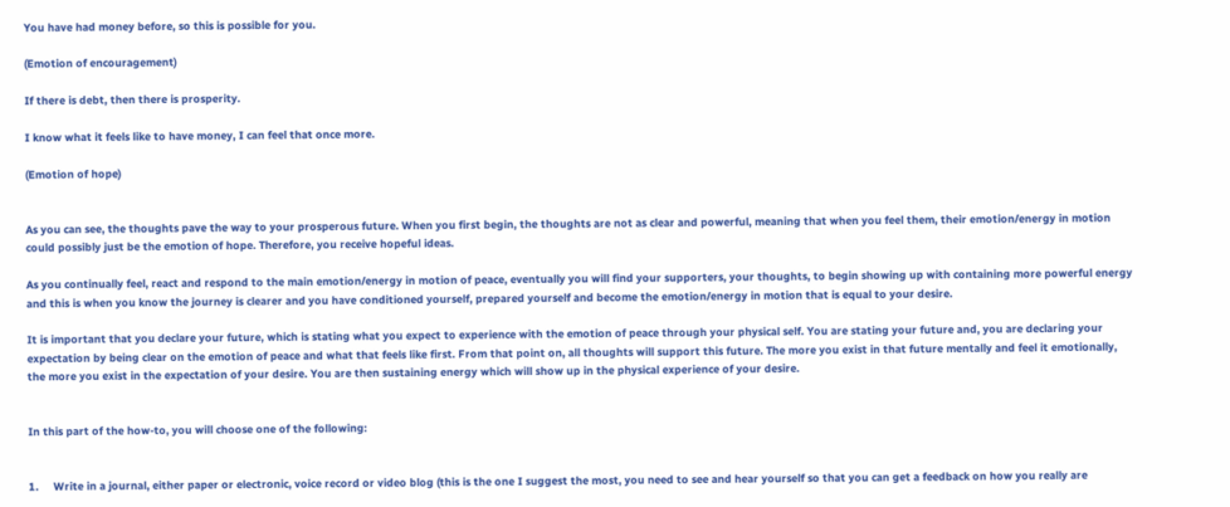You have had money before, so this is possible for you.

(Emotion of encouragement)

If there is debt, then there is prosperity.

I know what it feels like to have money, I can feel that once more.

(Emotion of hope)


As you can see, the thoughts pave the way to your prosperous future. When you first begin, the thoughts are not as clear and powerful, meaning that when you feel them, their emotion/energy in motion could possibly just be the emotion of hope. Therefore, you receive hopeful ideas.

As you continually feel, react and respond to the main emotion/energy in motion of peace, eventually you will find your supporters, your thoughts, to begin showing up with containing more powerful energy and this is when you know the journey is clearer and you have conditioned yourself, prepared yourself and become the emotion/energy in motion that is equal to your desire.

It is important that you declare your future, which is stating what you expect to experience with the emotion of peace through your physical self. You are stating your future and, you are declaring your expectation by being clear on the emotion of peace and what that feels like first. From that point on, all thoughts will support this future. The more you exist in that future mentally and feel it emotionally, the more you exist in the expectation of your desire. You are then sustaining energy which will show up in the physical experience of your desire.


In this part of the how-to, you will choose one of the following:


1.     Write in a journal, either paper or electronic, voice record or video blog (this is the one I suggest the most, you need to see and hear yourself so that you can get a feedback on how you really are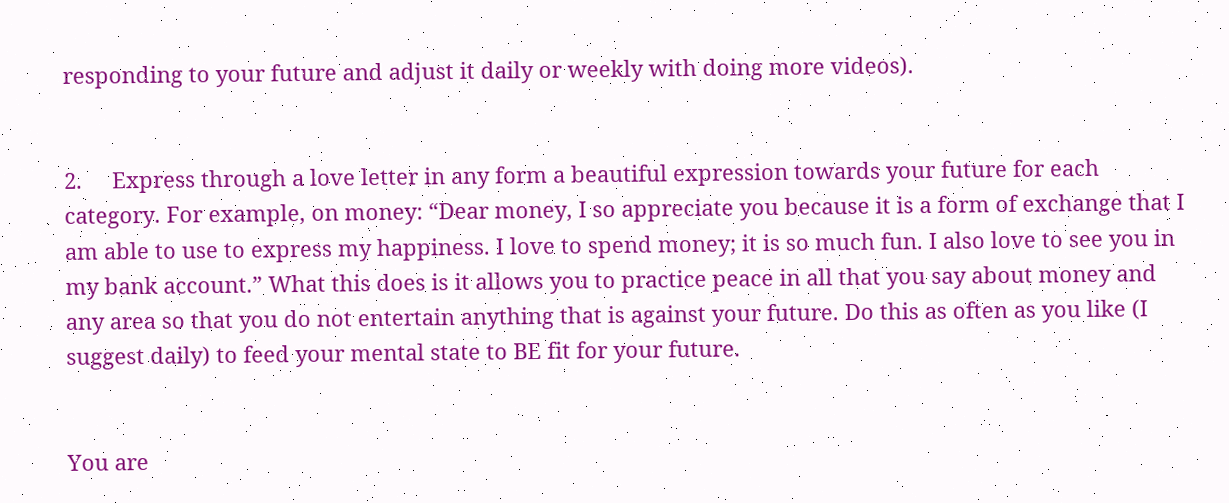responding to your future and adjust it daily or weekly with doing more videos).


2.     Express through a love letter in any form a beautiful expression towards your future for each category. For example, on money: “Dear money, I so appreciate you because it is a form of exchange that I am able to use to express my happiness. I love to spend money; it is so much fun. I also love to see you in my bank account.” What this does is it allows you to practice peace in all that you say about money and any area so that you do not entertain anything that is against your future. Do this as often as you like (I suggest daily) to feed your mental state to BE fit for your future.


You are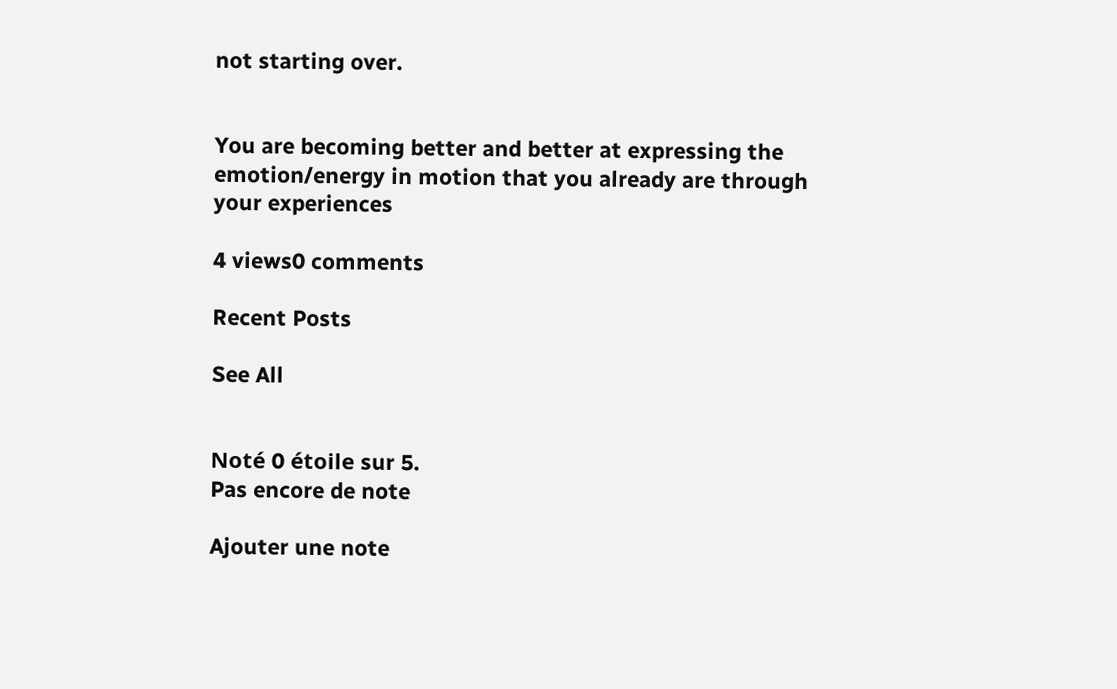not starting over.


You are becoming better and better at expressing the emotion/energy in motion that you already are through your experiences

4 views0 comments

Recent Posts

See All


Noté 0 étoile sur 5.
Pas encore de note

Ajouter une note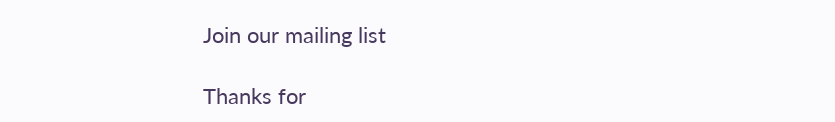Join our mailing list

Thanks for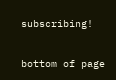subscribing!

bottom of page